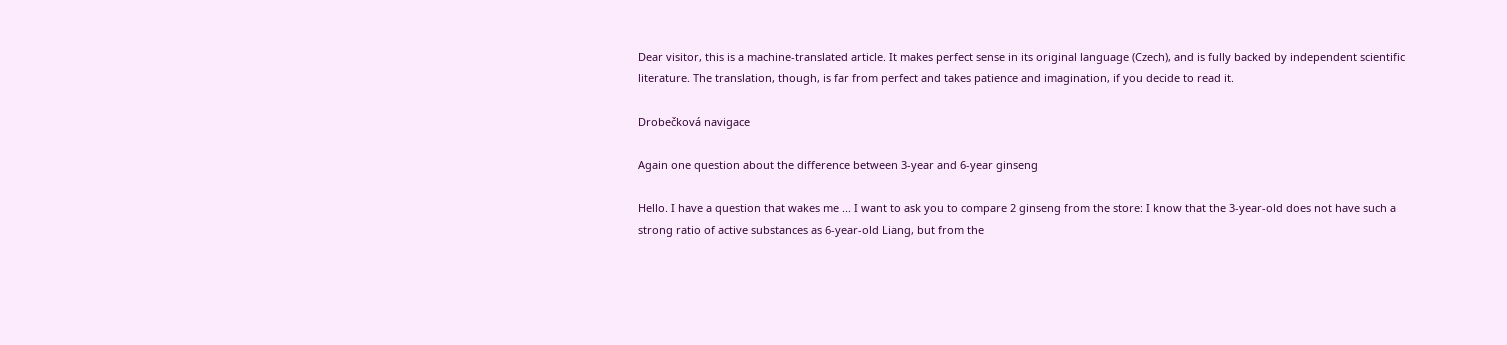Dear visitor, this is a machine-translated article. It makes perfect sense in its original language (Czech), and is fully backed by independent scientific literature. The translation, though, is far from perfect and takes patience and imagination, if you decide to read it.

Drobečková navigace

Again one question about the difference between 3-year and 6-year ginseng

Hello. I have a question that wakes me ... I want to ask you to compare 2 ginseng from the store: I know that the 3-year-old does not have such a strong ratio of active substances as 6-year-old Liang, but from the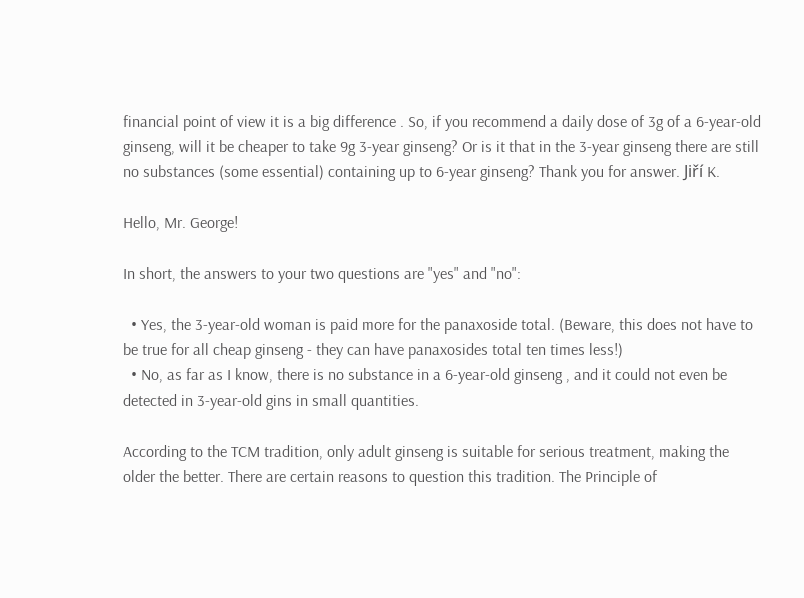financial point of view it is a big difference . So, if you recommend a daily dose of 3g of a 6-year-old ginseng, will it be cheaper to take 9g 3-year ginseng? Or is it that in the 3-year ginseng there are still no substances (some essential) containing up to 6-year ginseng? Thank you for answer. Jiří K.

Hello, Mr. George!

In short, the answers to your two questions are "yes" and "no":

  • Yes, the 3-year-old woman is paid more for the panaxoside total. (Beware, this does not have to be true for all cheap ginseng - they can have panaxosides total ten times less!)
  • No, as far as I know, there is no substance in a 6-year-old ginseng , and it could not even be detected in 3-year-old gins in small quantities.

According to the TCM tradition, only adult ginseng is suitable for serious treatment, making the older the better. There are certain reasons to question this tradition. The Principle of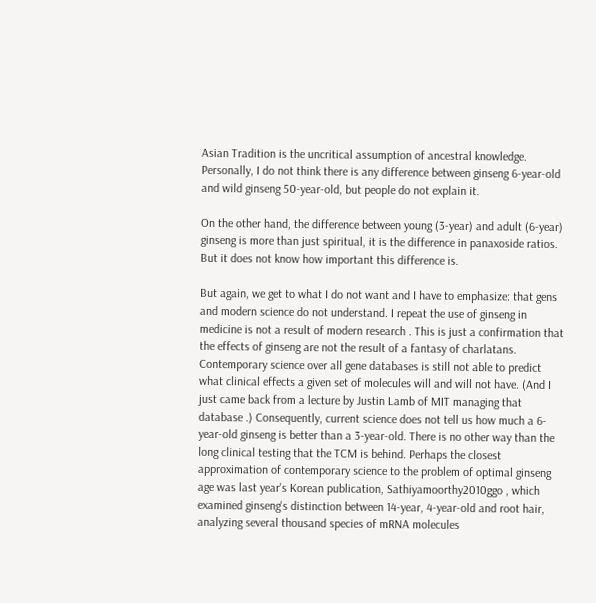Asian Tradition is the uncritical assumption of ancestral knowledge. Personally, I do not think there is any difference between ginseng 6-year-old and wild ginseng 50-year-old, but people do not explain it.

On the other hand, the difference between young (3-year) and adult (6-year) ginseng is more than just spiritual, it is the difference in panaxoside ratios. But it does not know how important this difference is.

But again, we get to what I do not want and I have to emphasize: that gens and modern science do not understand. I repeat the use of ginseng in medicine is not a result of modern research . This is just a confirmation that the effects of ginseng are not the result of a fantasy of charlatans. Contemporary science over all gene databases is still not able to predict what clinical effects a given set of molecules will and will not have. (And I just came back from a lecture by Justin Lamb of MIT managing that database .) Consequently, current science does not tell us how much a 6-year-old ginseng is better than a 3-year-old. There is no other way than the long clinical testing that the TCM is behind. Perhaps the closest approximation of contemporary science to the problem of optimal ginseng age was last year's Korean publication, Sathiyamoorthy2010ggo , which examined ginseng's distinction between 14-year, 4-year-old and root hair, analyzing several thousand species of mRNA molecules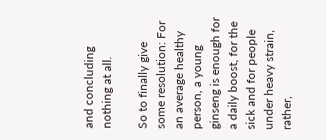and concluding nothing at all.

So to finally give some resolution: For an average healthy person, a young ginseng is enough for a daily boost, for the sick and for people under heavy strain, rather,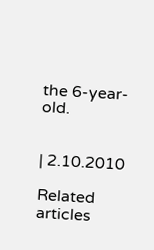the 6-year-old.


| 2.10.2010

Related articles